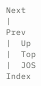Next  |  Prev  |  Up  |  Top  |  JOS Index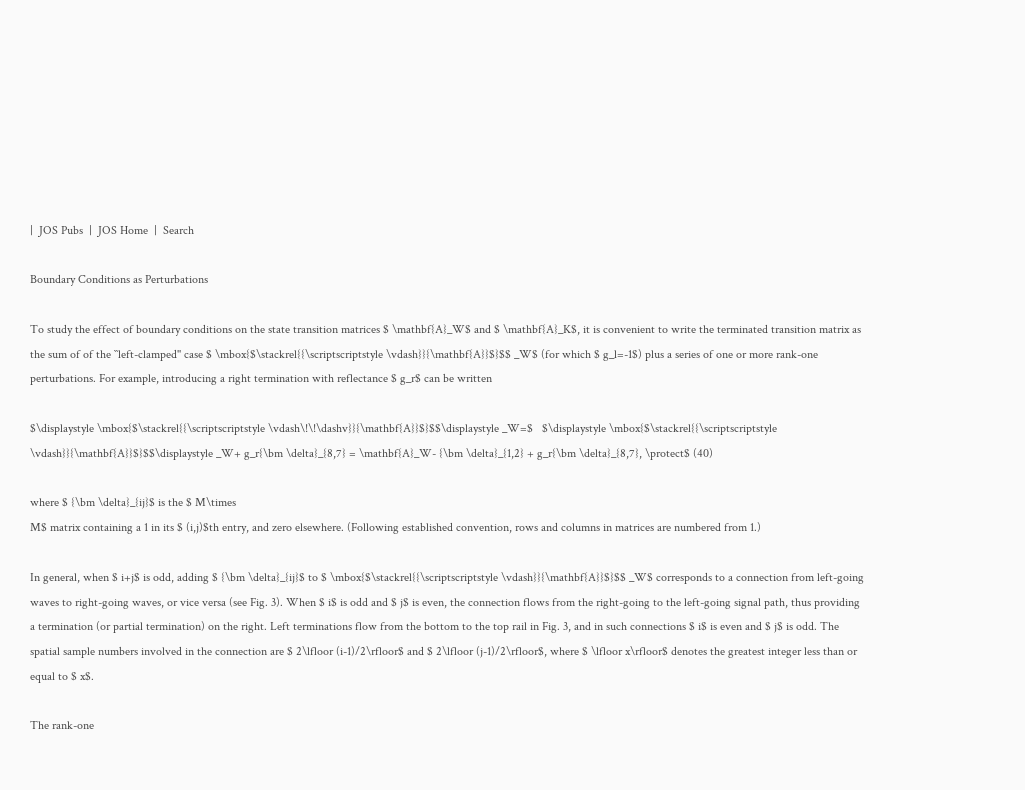|  JOS Pubs  |  JOS Home  |  Search

Boundary Conditions as Perturbations

To study the effect of boundary conditions on the state transition matrices $ \mathbf{A}_W$ and $ \mathbf{A}_K$, it is convenient to write the terminated transition matrix as the sum of of the ``left-clamped'' case $ \mbox{$\stackrel{{\scriptscriptstyle \vdash}}{\mathbf{A}}$}$$ _W$ (for which $ g_l=-1$) plus a series of one or more rank-one perturbations. For example, introducing a right termination with reflectance $ g_r$ can be written

$\displaystyle \mbox{$\stackrel{{\scriptscriptstyle \vdash\!\!\dashv}}{\mathbf{A}}$}$$\displaystyle _W=$   $\displaystyle \mbox{$\stackrel{{\scriptscriptstyle \vdash}}{\mathbf{A}}$}$$\displaystyle _W+ g_r{\bm \delta}_{8,7} = \mathbf{A}_W- {\bm \delta}_{1,2} + g_r{\bm \delta}_{8,7}, \protect$ (40)

where $ {\bm \delta}_{ij}$ is the $ M\times
M$ matrix containing a 1 in its $ (i,j)$th entry, and zero elsewhere. (Following established convention, rows and columns in matrices are numbered from 1.)

In general, when $ i+j$ is odd, adding $ {\bm \delta}_{ij}$ to $ \mbox{$\stackrel{{\scriptscriptstyle \vdash}}{\mathbf{A}}$}$$ _W$ corresponds to a connection from left-going waves to right-going waves, or vice versa (see Fig. 3). When $ i$ is odd and $ j$ is even, the connection flows from the right-going to the left-going signal path, thus providing a termination (or partial termination) on the right. Left terminations flow from the bottom to the top rail in Fig. 3, and in such connections $ i$ is even and $ j$ is odd. The spatial sample numbers involved in the connection are $ 2\lfloor (i-1)/2\rfloor$ and $ 2\lfloor (j-1)/2\rfloor$, where $ \lfloor x\rfloor$ denotes the greatest integer less than or equal to $ x$.

The rank-one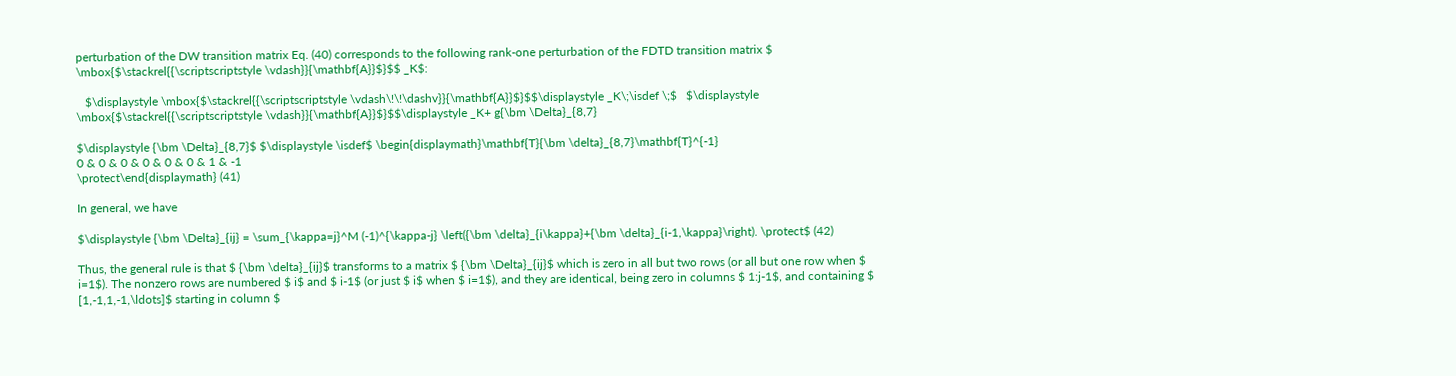perturbation of the DW transition matrix Eq. (40) corresponds to the following rank-one perturbation of the FDTD transition matrix $ \mbox{$\stackrel{{\scriptscriptstyle \vdash}}{\mathbf{A}}$}$$ _K$:

   $\displaystyle \mbox{$\stackrel{{\scriptscriptstyle \vdash\!\!\dashv}}{\mathbf{A}}$}$$\displaystyle _K\;\isdef \;$   $\displaystyle \mbox{$\stackrel{{\scriptscriptstyle \vdash}}{\mathbf{A}}$}$$\displaystyle _K+ g{\bm \Delta}_{8,7}

$\displaystyle {\bm \Delta}_{8,7}$ $\displaystyle \isdef$ \begin{displaymath}\mathbf{T}{\bm \delta}_{8,7}\mathbf{T}^{-1}
0 & 0 & 0 & 0 & 0 & 0 & 1 & -1
\protect\end{displaymath} (41)

In general, we have

$\displaystyle {\bm \Delta}_{ij} = \sum_{\kappa=j}^M (-1)^{\kappa-j} \left({\bm \delta}_{i\kappa}+{\bm \delta}_{i-1,\kappa}\right). \protect$ (42)

Thus, the general rule is that $ {\bm \delta}_{ij}$ transforms to a matrix $ {\bm \Delta}_{ij}$ which is zero in all but two rows (or all but one row when $ i=1$). The nonzero rows are numbered $ i$ and $ i-1$ (or just $ i$ when $ i=1$), and they are identical, being zero in columns $ 1:j-1$, and containing $ [1,-1,1,-1,\ldots]$ starting in column $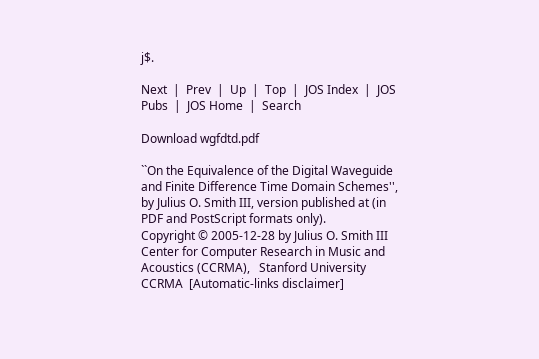j$.

Next  |  Prev  |  Up  |  Top  |  JOS Index  |  JOS Pubs  |  JOS Home  |  Search

Download wgfdtd.pdf

``On the Equivalence of the Digital Waveguide and Finite Difference Time Domain Schemes'', by Julius O. Smith III, version published at (in PDF and PostScript formats only).
Copyright © 2005-12-28 by Julius O. Smith III
Center for Computer Research in Music and Acoustics (CCRMA),   Stanford University
CCRMA  [Automatic-links disclaimer]